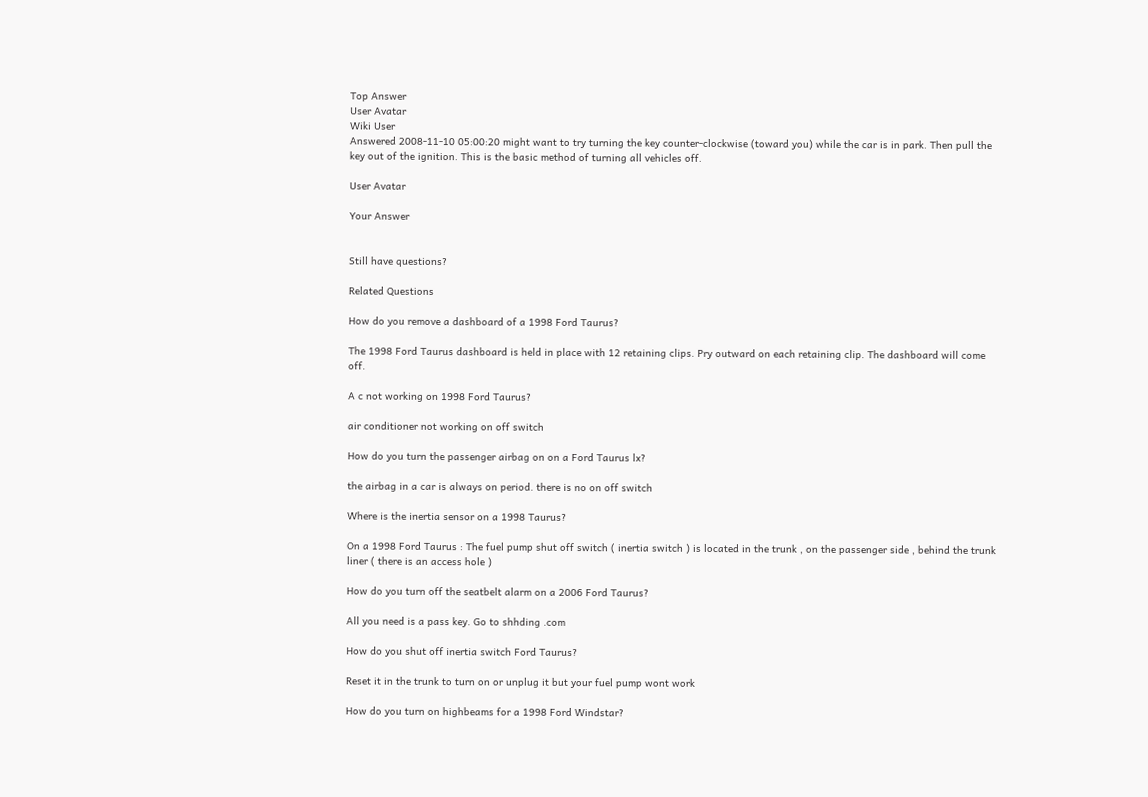Top Answer
User Avatar
Wiki User
Answered 2008-11-10 05:00:20 might want to try turning the key counter-clockwise (toward you) while the car is in park. Then pull the key out of the ignition. This is the basic method of turning all vehicles off.

User Avatar

Your Answer


Still have questions?

Related Questions

How do you remove a dashboard of a 1998 Ford Taurus?

The 1998 Ford Taurus dashboard is held in place with 12 retaining clips. Pry outward on each retaining clip. The dashboard will come off.

A c not working on 1998 Ford Taurus?

air conditioner not working on off switch

How do you turn the passenger airbag on on a Ford Taurus lx?

the airbag in a car is always on period. there is no on off switch

Where is the inertia sensor on a 1998 Taurus?

On a 1998 Ford Taurus : The fuel pump shut off switch ( inertia switch ) is located in the trunk , on the passenger side , behind the trunk liner ( there is an access hole )

How do you turn off the seatbelt alarm on a 2006 Ford Taurus?

All you need is a pass key. Go to shhding .com

How do you shut off inertia switch Ford Taurus?

Reset it in the trunk to turn on or unplug it but your fuel pump wont work

How do you turn on highbeams for a 1998 Ford Windstar?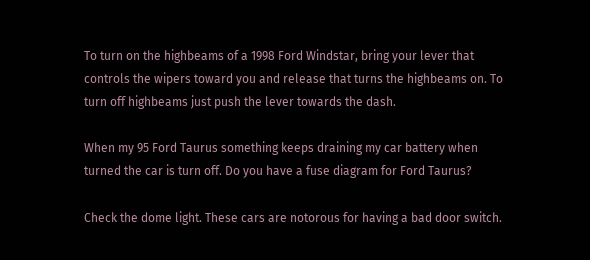To turn on the highbeams of a 1998 Ford Windstar, bring your lever that controls the wipers toward you and release that turns the highbeams on. To turn off highbeams just push the lever towards the dash.

When my 95 Ford Taurus something keeps draining my car battery when turned the car is turn off. Do you have a fuse diagram for Ford Taurus?

Check the dome light. These cars are notorous for having a bad door switch.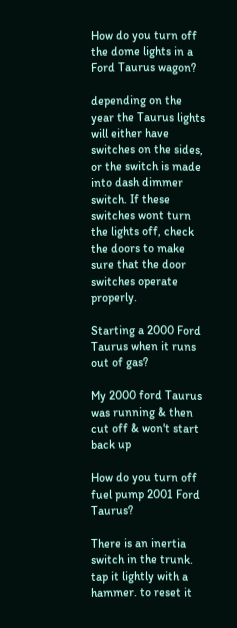How do you turn off the dome lights in a Ford Taurus wagon?

depending on the year the Taurus lights will either have switches on the sides, or the switch is made into dash dimmer switch. If these switches wont turn the lights off, check the doors to make sure that the door switches operate properly.

Starting a 2000 Ford Taurus when it runs out of gas?

My 2000 ford Taurus was running & then cut off & won't start back up

How do you turn off fuel pump 2001 Ford Taurus?

There is an inertia switch in the trunk. tap it lightly with a hammer. to reset it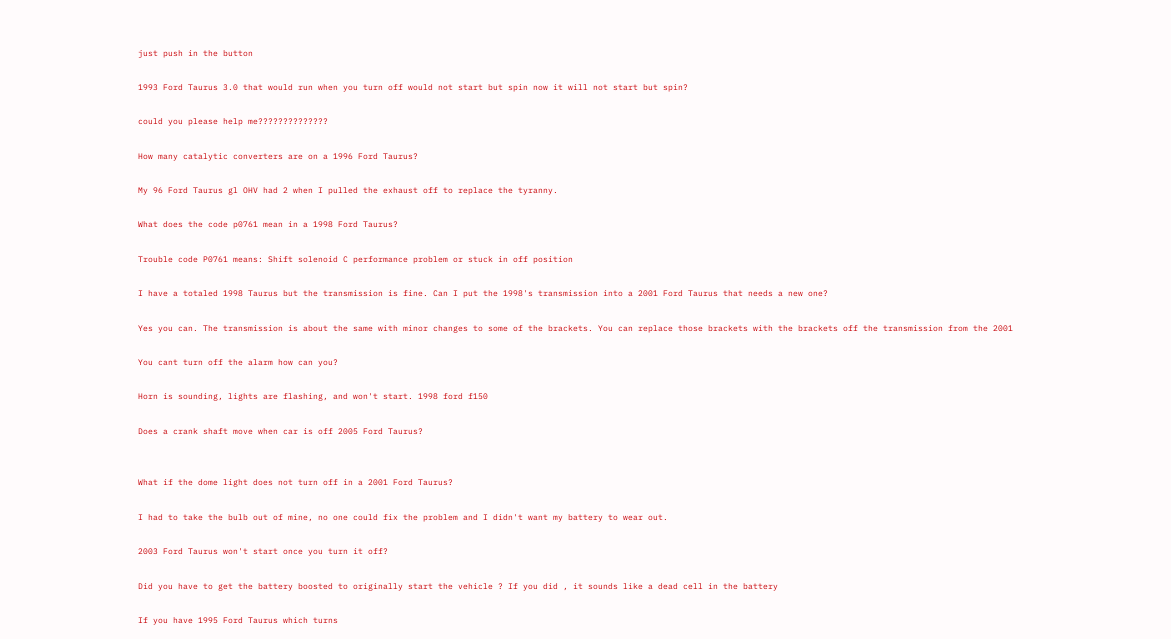just push in the button

1993 Ford Taurus 3.0 that would run when you turn off would not start but spin now it will not start but spin?

could you please help me??????????????

How many catalytic converters are on a 1996 Ford Taurus?

My 96 Ford Taurus gl OHV had 2 when I pulled the exhaust off to replace the tyranny.

What does the code p0761 mean in a 1998 Ford Taurus?

Trouble code P0761 means: Shift solenoid C performance problem or stuck in off position

I have a totaled 1998 Taurus but the transmission is fine. Can I put the 1998's transmission into a 2001 Ford Taurus that needs a new one?

Yes you can. The transmission is about the same with minor changes to some of the brackets. You can replace those brackets with the brackets off the transmission from the 2001

You cant turn off the alarm how can you?

Horn is sounding, lights are flashing, and won't start. 1998 ford f150

Does a crank shaft move when car is off 2005 Ford Taurus?


What if the dome light does not turn off in a 2001 Ford Taurus?

I had to take the bulb out of mine, no one could fix the problem and I didn't want my battery to wear out.

2003 Ford Taurus won't start once you turn it off?

Did you have to get the battery boosted to originally start the vehicle ? If you did , it sounds like a dead cell in the battery

If you have 1995 Ford Taurus which turns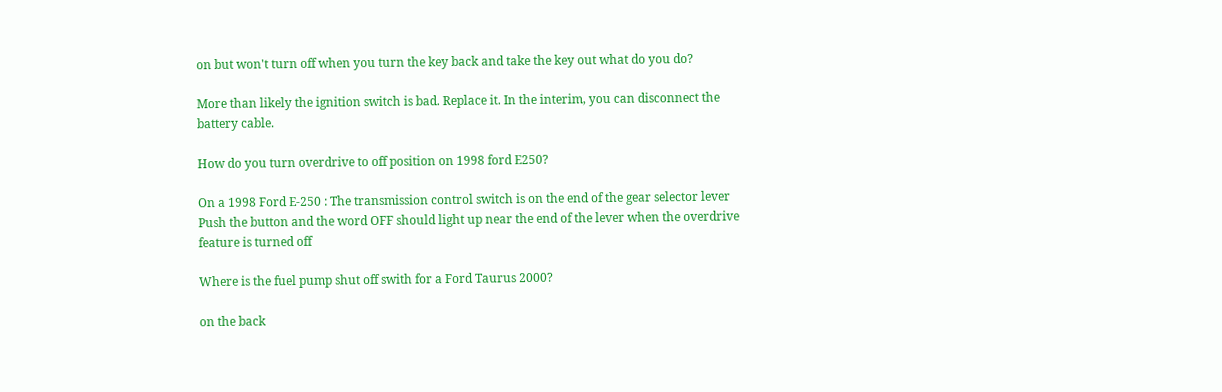on but won't turn off when you turn the key back and take the key out what do you do?

More than likely the ignition switch is bad. Replace it. In the interim, you can disconnect the battery cable.

How do you turn overdrive to off position on 1998 ford E250?

On a 1998 Ford E-250 : The transmission control switch is on the end of the gear selector lever Push the button and the word OFF should light up near the end of the lever when the overdrive feature is turned off

Where is the fuel pump shut off swith for a Ford Taurus 2000?

on the back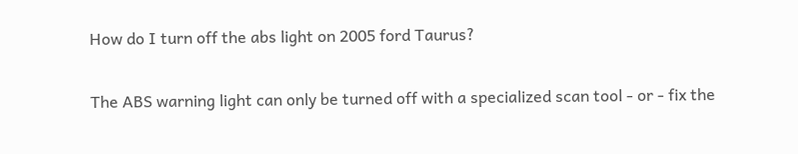How do I turn off the abs light on 2005 ford Taurus?

The ABS warning light can only be turned off with a specialized scan tool - or - fix the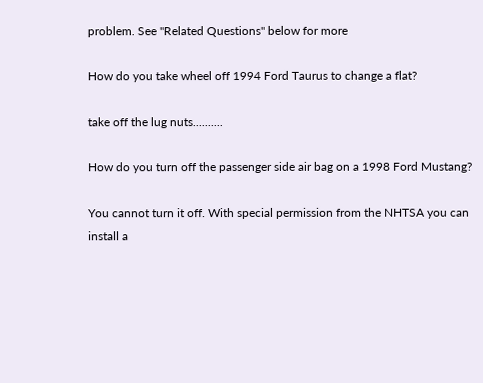problem. See "Related Questions" below for more

How do you take wheel off 1994 Ford Taurus to change a flat?

take off the lug nuts..........

How do you turn off the passenger side air bag on a 1998 Ford Mustang?

You cannot turn it off. With special permission from the NHTSA you can install a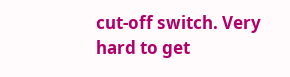cut-off switch. Very hard to get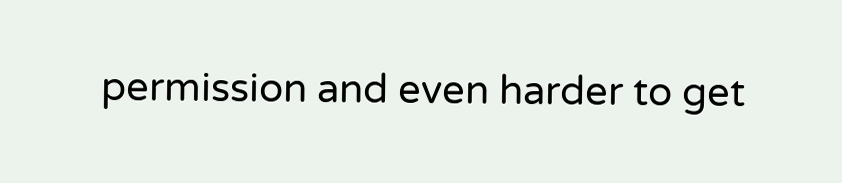permission and even harder to get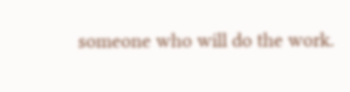someone who will do the work.